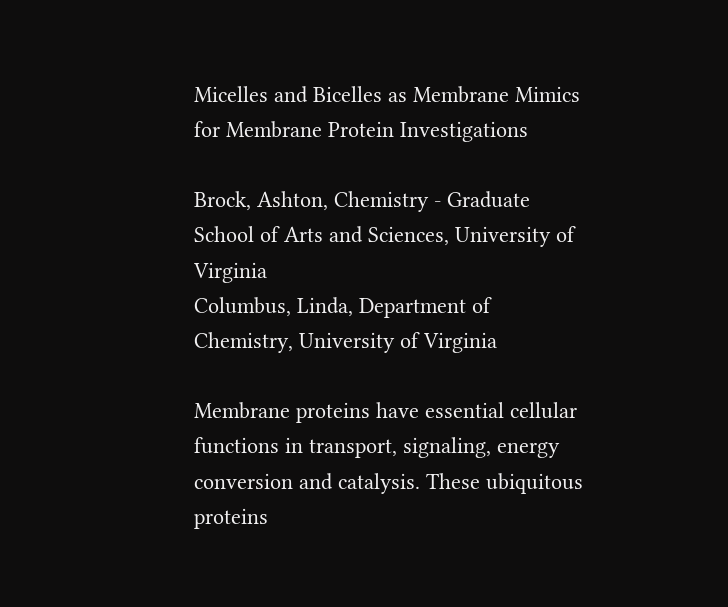Micelles and Bicelles as Membrane Mimics for Membrane Protein Investigations

Brock, Ashton, Chemistry - Graduate School of Arts and Sciences, University of Virginia
Columbus, Linda, Department of Chemistry, University of Virginia

Membrane proteins have essential cellular functions in transport, signaling, energy conversion and catalysis. These ubiquitous proteins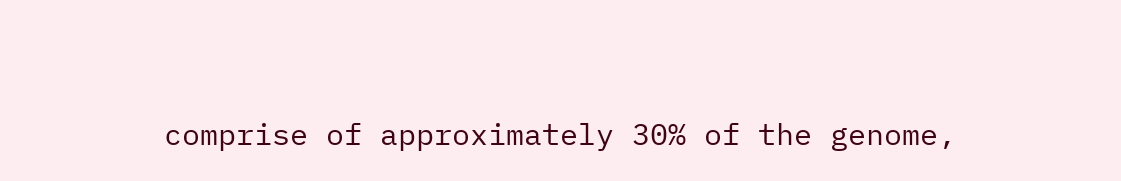comprise of approximately 30% of the genome,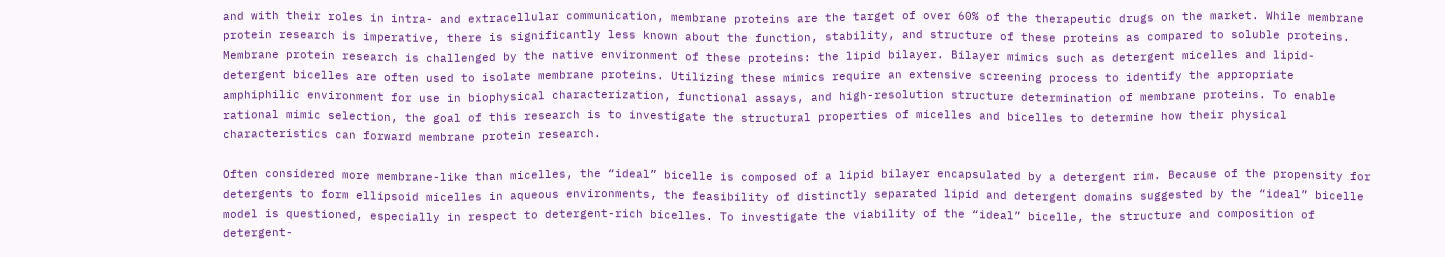and with their roles in intra- and extracellular communication, membrane proteins are the target of over 60% of the therapeutic drugs on the market. While membrane protein research is imperative, there is significantly less known about the function, stability, and structure of these proteins as compared to soluble proteins. Membrane protein research is challenged by the native environment of these proteins: the lipid bilayer. Bilayer mimics such as detergent micelles and lipid-detergent bicelles are often used to isolate membrane proteins. Utilizing these mimics require an extensive screening process to identify the appropriate amphiphilic environment for use in biophysical characterization, functional assays, and high-resolution structure determination of membrane proteins. To enable rational mimic selection, the goal of this research is to investigate the structural properties of micelles and bicelles to determine how their physical characteristics can forward membrane protein research.

Often considered more membrane-like than micelles, the “ideal” bicelle is composed of a lipid bilayer encapsulated by a detergent rim. Because of the propensity for detergents to form ellipsoid micelles in aqueous environments, the feasibility of distinctly separated lipid and detergent domains suggested by the “ideal” bicelle model is questioned, especially in respect to detergent-rich bicelles. To investigate the viability of the “ideal” bicelle, the structure and composition of detergent-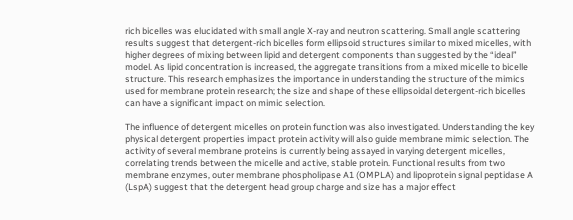rich bicelles was elucidated with small angle X-ray and neutron scattering. Small angle scattering results suggest that detergent-rich bicelles form ellipsoid structures similar to mixed micelles, with higher degrees of mixing between lipid and detergent components than suggested by the “ideal” model. As lipid concentration is increased, the aggregate transitions from a mixed micelle to bicelle structure. This research emphasizes the importance in understanding the structure of the mimics used for membrane protein research; the size and shape of these ellipsoidal detergent-rich bicelles can have a significant impact on mimic selection.

The influence of detergent micelles on protein function was also investigated. Understanding the key physical detergent properties impact protein activity will also guide membrane mimic selection. The activity of several membrane proteins is currently being assayed in varying detergent micelles, correlating trends between the micelle and active, stable protein. Functional results from two membrane enzymes, outer membrane phospholipase A1 (OMPLA) and lipoprotein signal peptidase A (LspA) suggest that the detergent head group charge and size has a major effect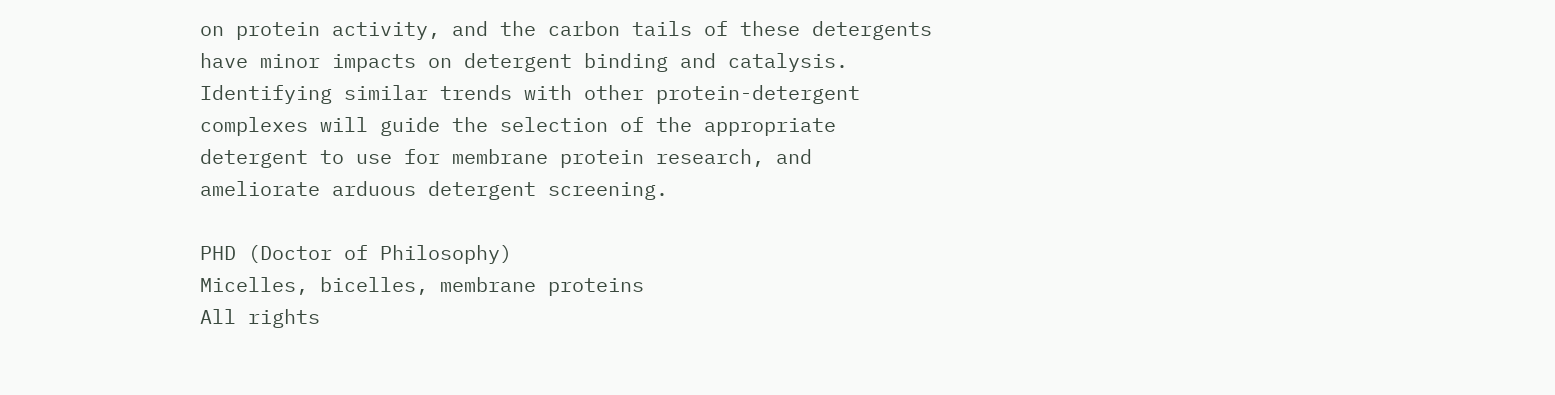on protein activity, and the carbon tails of these detergents have minor impacts on detergent binding and catalysis. Identifying similar trends with other protein-detergent complexes will guide the selection of the appropriate detergent to use for membrane protein research, and ameliorate arduous detergent screening.

PHD (Doctor of Philosophy)
Micelles, bicelles, membrane proteins
All rights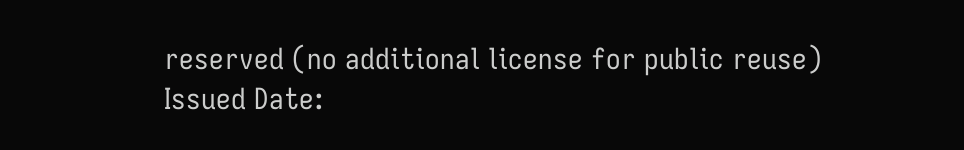reserved (no additional license for public reuse)
Issued Date: